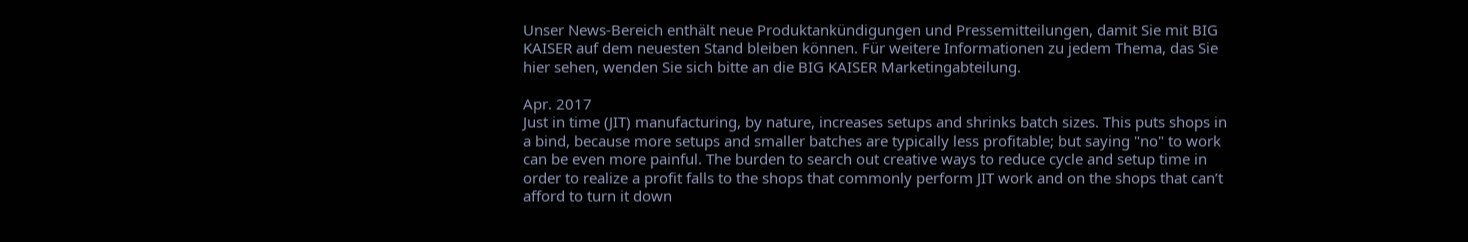Unser News-Bereich enthält neue Produktankündigungen und Pressemitteilungen, damit Sie mit BIG KAISER auf dem neuesten Stand bleiben können. Für weitere Informationen zu jedem Thema, das Sie hier sehen, wenden Sie sich bitte an die BIG KAISER Marketingabteilung.

Apr. 2017
Just in time (JIT) manufacturing, by nature, increases setups and shrinks batch sizes. This puts shops in a bind, because more setups and smaller batches are typically less profitable; but saying "no" to work can be even more painful. The burden to search out creative ways to reduce cycle and setup time in order to realize a profit falls to the shops that commonly perform JIT work and on the shops that can’t afford to turn it down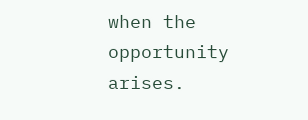when the opportunity arises.